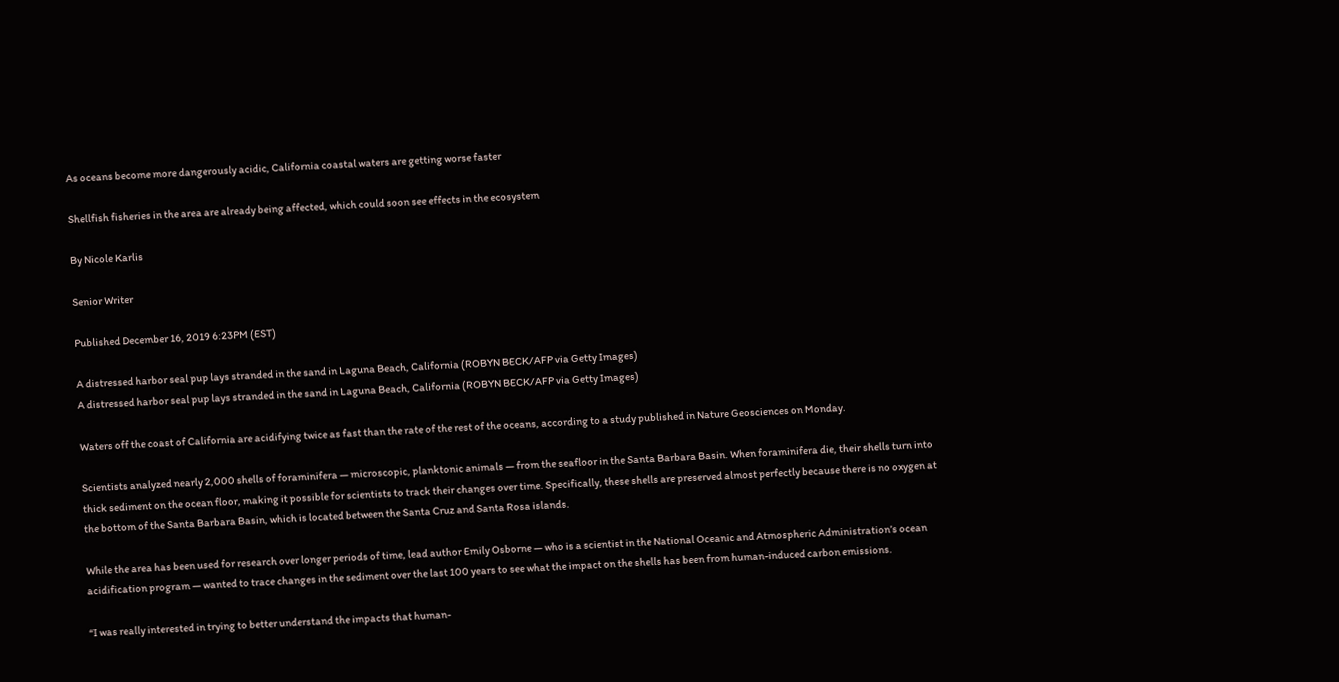As oceans become more dangerously acidic, California coastal waters are getting worse faster

Shellfish fisheries in the area are already being affected, which could soon see effects in the ecosystem

By Nicole Karlis

Senior Writer

Published December 16, 2019 6:23PM (EST)

A distressed harbor seal pup lays stranded in the sand in Laguna Beach, California (ROBYN BECK/AFP via Getty Images)
A distressed harbor seal pup lays stranded in the sand in Laguna Beach, California (ROBYN BECK/AFP via Getty Images)

Waters off the coast of California are acidifying twice as fast than the rate of the rest of the oceans, according to a study published in Nature Geosciences on Monday.

Scientists analyzed nearly 2,000 shells of foraminifera — microscopic, planktonic animals — from the seafloor in the Santa Barbara Basin. When foraminifera die, their shells turn into thick sediment on the ocean floor, making it possible for scientists to track their changes over time. Specifically, these shells are preserved almost perfectly because there is no oxygen at the bottom of the Santa Barbara Basin, which is located between the Santa Cruz and Santa Rosa islands.

While the area has been used for research over longer periods of time, lead author Emily Osborne — who is a scientist in the National Oceanic and Atmospheric Administration’s ocean acidification program — wanted to trace changes in the sediment over the last 100 years to see what the impact on the shells has been from human-induced carbon emissions.

“I was really interested in trying to better understand the impacts that human-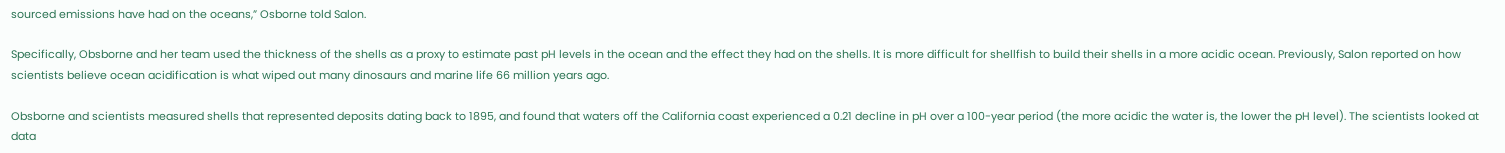sourced emissions have had on the oceans,” Osborne told Salon.

Specifically, Obsborne and her team used the thickness of the shells as a proxy to estimate past pH levels in the ocean and the effect they had on the shells. It is more difficult for shellfish to build their shells in a more acidic ocean. Previously, Salon reported on how scientists believe ocean acidification is what wiped out many dinosaurs and marine life 66 million years ago.

Obsborne and scientists measured shells that represented deposits dating back to 1895, and found that waters off the California coast experienced a 0.21 decline in pH over a 100-year period (the more acidic the water is, the lower the pH level). The scientists looked at data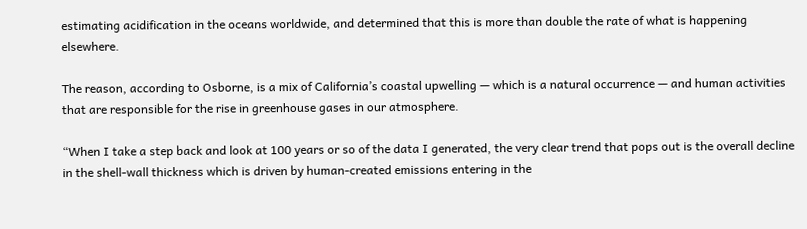estimating acidification in the oceans worldwide, and determined that this is more than double the rate of what is happening elsewhere.

The reason, according to Osborne, is a mix of California’s coastal upwelling — which is a natural occurrence — and human activities that are responsible for the rise in greenhouse gases in our atmosphere.

“When I take a step back and look at 100 years or so of the data I generated, the very clear trend that pops out is the overall decline in the shell-wall thickness which is driven by human-created emissions entering in the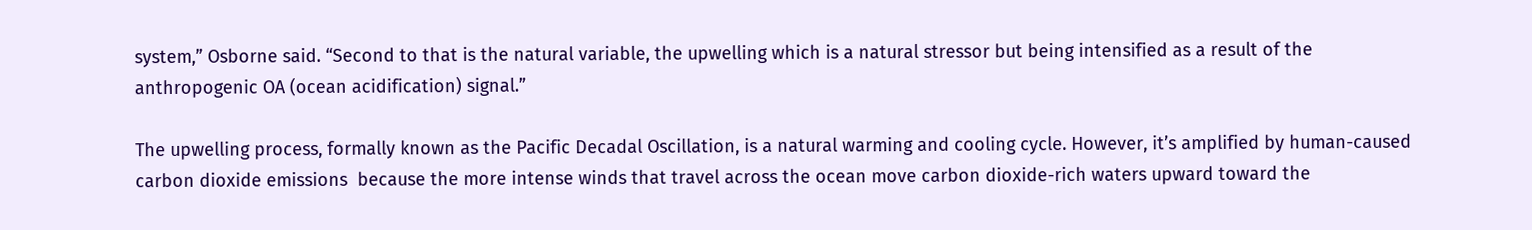system,” Osborne said. “Second to that is the natural variable, the upwelling which is a natural stressor but being intensified as a result of the anthropogenic OA (ocean acidification) signal.”

The upwelling process, formally known as the Pacific Decadal Oscillation, is a natural warming and cooling cycle. However, it’s amplified by human-caused carbon dioxide emissions  because the more intense winds that travel across the ocean move carbon dioxide-rich waters upward toward the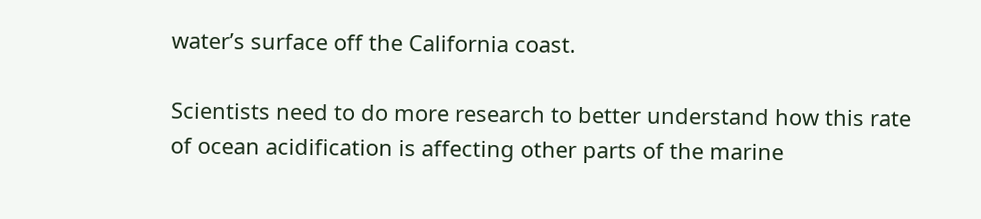water’s surface off the California coast.

Scientists need to do more research to better understand how this rate of ocean acidification is affecting other parts of the marine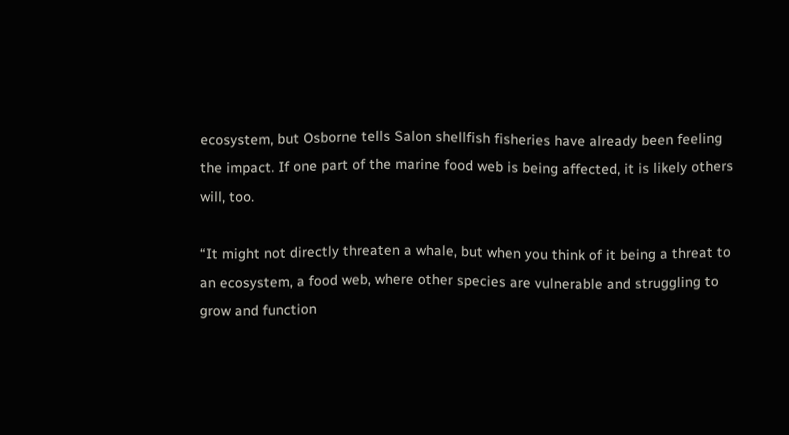ecosystem, but Osborne tells Salon shellfish fisheries have already been feeling the impact. If one part of the marine food web is being affected, it is likely others will, too.

“It might not directly threaten a whale, but when you think of it being a threat to an ecosystem, a food web, where other species are vulnerable and struggling to grow and function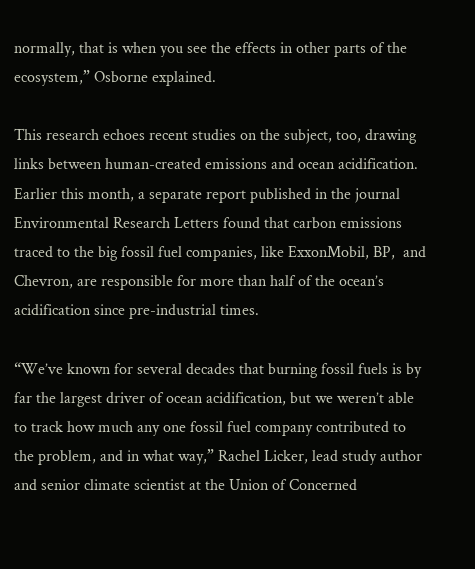normally, that is when you see the effects in other parts of the ecosystem,” Osborne explained.

This research echoes recent studies on the subject, too, drawing links between human-created emissions and ocean acidification. Earlier this month, a separate report published in the journal Environmental Research Letters found that carbon emissions traced to the big fossil fuel companies, like ExxonMobil, BP,  and Chevron, are responsible for more than half of the ocean’s acidification since pre-industrial times.

“We’ve known for several decades that burning fossil fuels is by far the largest driver of ocean acidification, but we weren’t able to track how much any one fossil fuel company contributed to the problem, and in what way,” Rachel Licker, lead study author and senior climate scientist at the Union of Concerned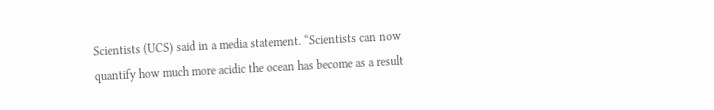Scientists (UCS) said in a media statement. “Scientists can now quantify how much more acidic the ocean has become as a result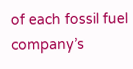of each fossil fuel company’s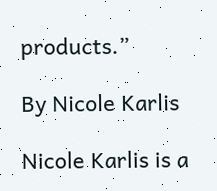products.”

By Nicole Karlis

Nicole Karlis is a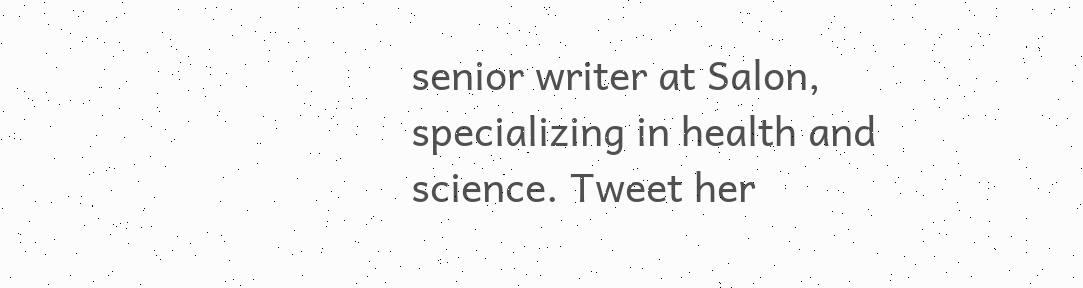senior writer at Salon, specializing in health and science. Tweet her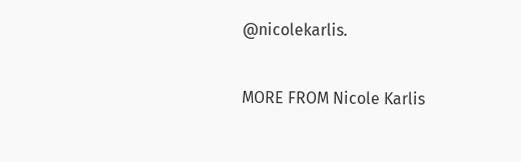@nicolekarlis.

MORE FROM Nicole Karlis